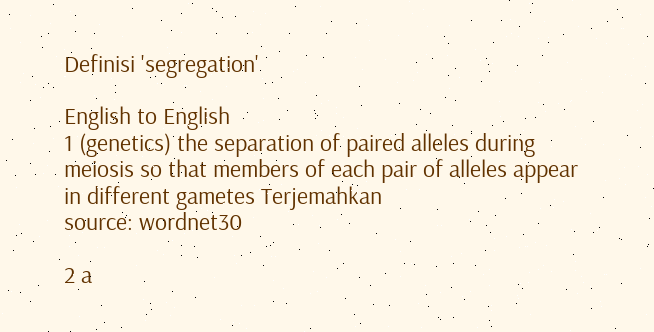Definisi 'segregation'

English to English
1 (genetics) the separation of paired alleles during meiosis so that members of each pair of alleles appear in different gametes Terjemahkan
source: wordnet30

2 a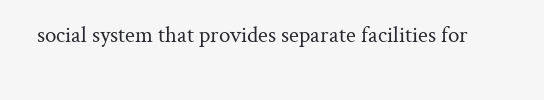social system that provides separate facilities for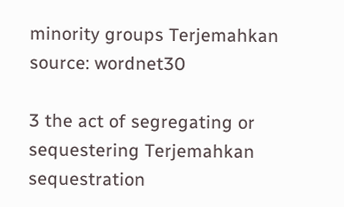minority groups Terjemahkan
source: wordnet30

3 the act of segregating or sequestering Terjemahkan
sequestration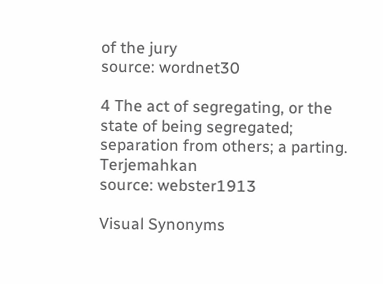of the jury
source: wordnet30

4 The act of segregating, or the state of being segregated; separation from others; a parting. Terjemahkan
source: webster1913

Visual Synonyms